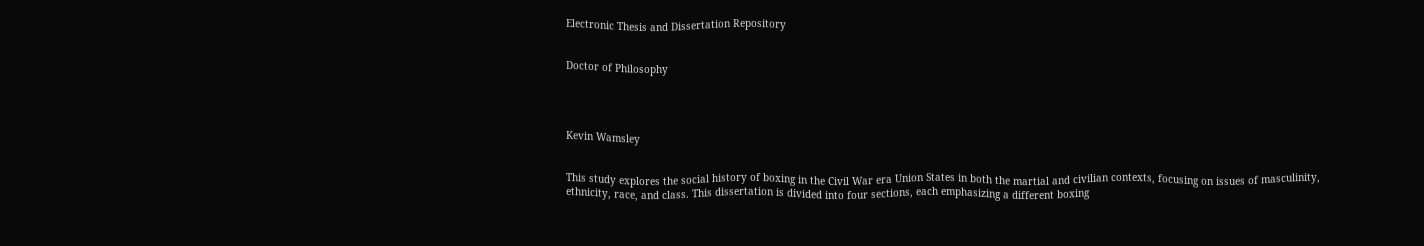Electronic Thesis and Dissertation Repository


Doctor of Philosophy




Kevin Wamsley


This study explores the social history of boxing in the Civil War era Union States in both the martial and civilian contexts, focusing on issues of masculinity, ethnicity, race, and class. This dissertation is divided into four sections, each emphasizing a different boxing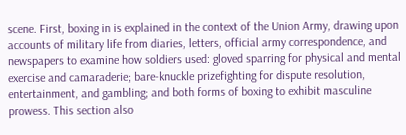scene. First, boxing in is explained in the context of the Union Army, drawing upon accounts of military life from diaries, letters, official army correspondence, and newspapers to examine how soldiers used: gloved sparring for physical and mental exercise and camaraderie; bare-knuckle prizefighting for dispute resolution, entertainment, and gambling; and both forms of boxing to exhibit masculine prowess. This section also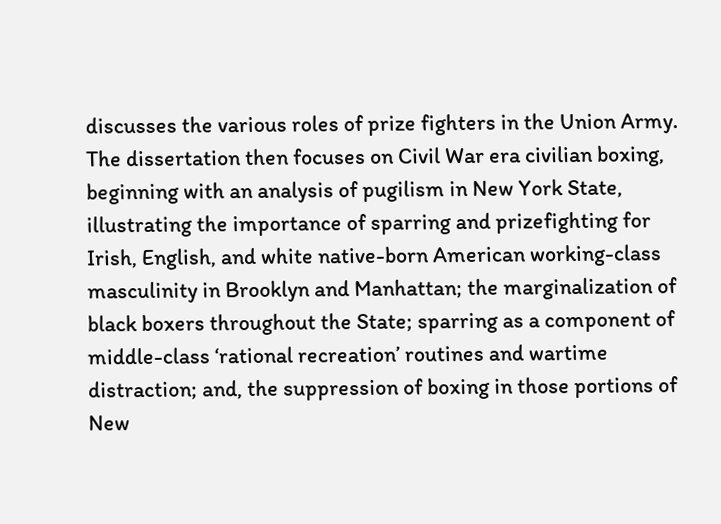discusses the various roles of prize fighters in the Union Army. The dissertation then focuses on Civil War era civilian boxing, beginning with an analysis of pugilism in New York State, illustrating the importance of sparring and prizefighting for Irish, English, and white native-born American working-class masculinity in Brooklyn and Manhattan; the marginalization of black boxers throughout the State; sparring as a component of middle-class ‘rational recreation’ routines and wartime distraction; and, the suppression of boxing in those portions of New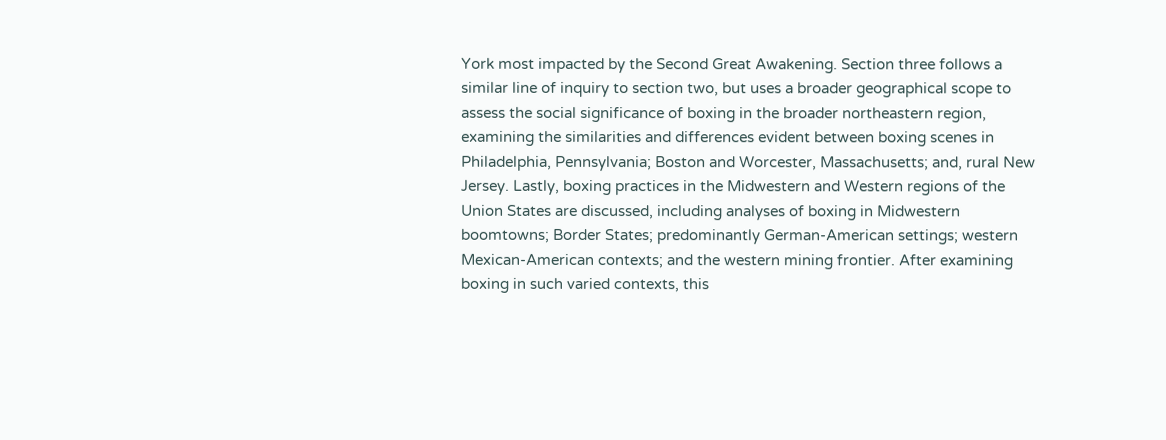York most impacted by the Second Great Awakening. Section three follows a similar line of inquiry to section two, but uses a broader geographical scope to assess the social significance of boxing in the broader northeastern region, examining the similarities and differences evident between boxing scenes in Philadelphia, Pennsylvania; Boston and Worcester, Massachusetts; and, rural New Jersey. Lastly, boxing practices in the Midwestern and Western regions of the Union States are discussed, including analyses of boxing in Midwestern boomtowns; Border States; predominantly German-American settings; western Mexican-American contexts; and the western mining frontier. After examining boxing in such varied contexts, this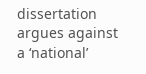dissertation argues against a ‘national’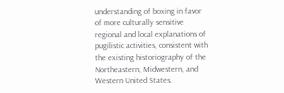understanding of boxing in favor of more culturally sensitive regional and local explanations of pugilistic activities, consistent with the existing historiography of the Northeastern, Midwestern, and Western United States.